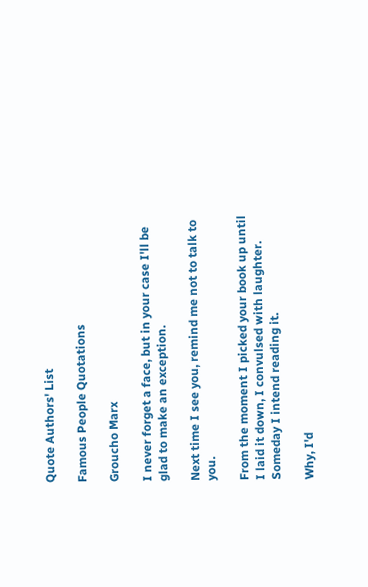Quote Authors' List

Famous People Quotations

Groucho Marx

I never forget a face, but in your case I'll be glad to make an exception.

Next time I see you, remind me not to talk to you.

From the moment I picked your book up until I laid it down, I convulsed with laughter. Someday I intend reading it.

Why, I'd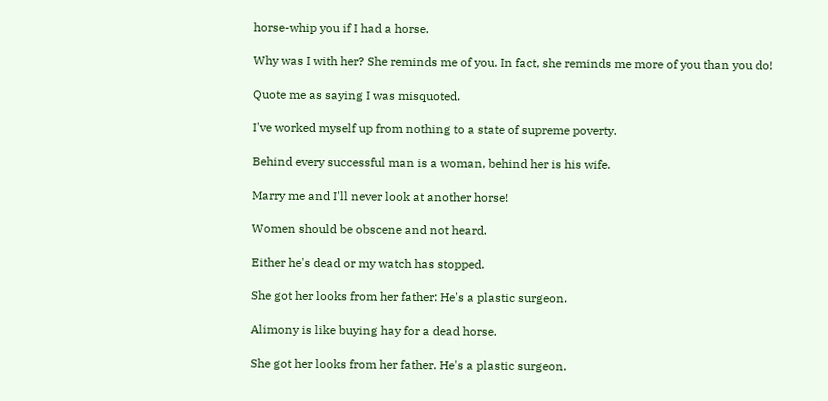horse-whip you if I had a horse.

Why was I with her? She reminds me of you. In fact, she reminds me more of you than you do!

Quote me as saying I was misquoted.

I've worked myself up from nothing to a state of supreme poverty.

Behind every successful man is a woman, behind her is his wife.

Marry me and I'll never look at another horse!

Women should be obscene and not heard.

Either he's dead or my watch has stopped.

She got her looks from her father: He's a plastic surgeon.

Alimony is like buying hay for a dead horse.

She got her looks from her father. He's a plastic surgeon.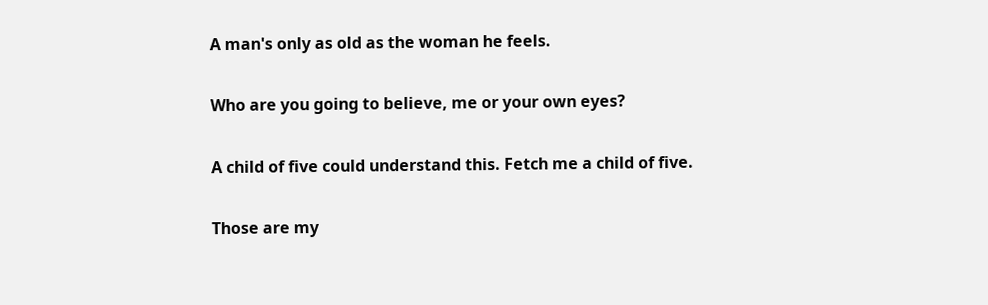A man's only as old as the woman he feels.

Who are you going to believe, me or your own eyes?

A child of five could understand this. Fetch me a child of five.

Those are my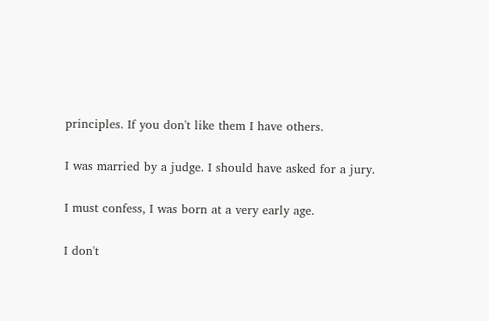principles. If you don't like them I have others.

I was married by a judge. I should have asked for a jury.

I must confess, I was born at a very early age.

I don't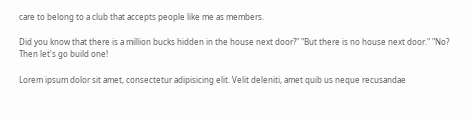care to belong to a club that accepts people like me as members.

Did you know that there is a million bucks hidden in the house next door?" "But there is no house next door." "No? Then let's go build one!

Lorem ipsum dolor sit amet, consectetur adipisicing elit. Velit deleniti, amet quib us neque recusandae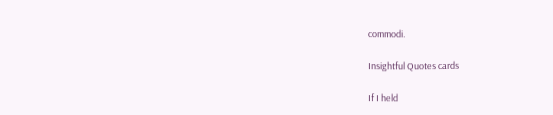commodi.

Insightful Quotes cards

If I held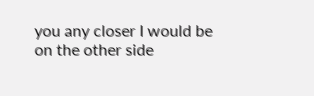you any closer I would be on the other side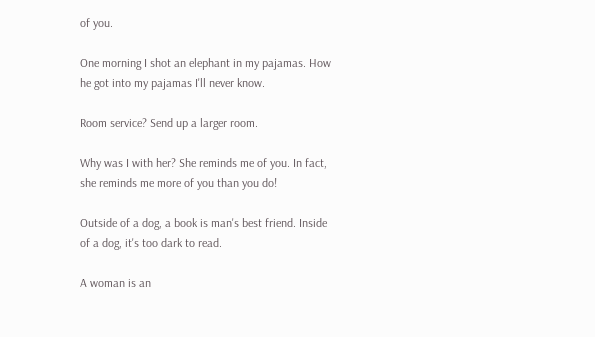of you.

One morning I shot an elephant in my pajamas. How he got into my pajamas I'll never know.

Room service? Send up a larger room.

Why was I with her? She reminds me of you. In fact, she reminds me more of you than you do!

Outside of a dog, a book is man's best friend. Inside of a dog, it's too dark to read.

A woman is an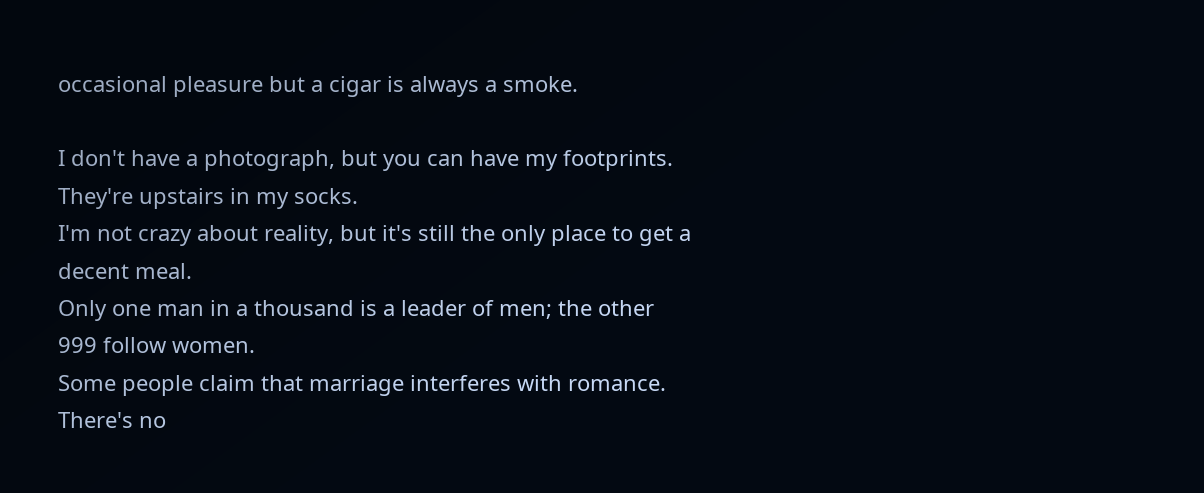occasional pleasure but a cigar is always a smoke.

I don't have a photograph, but you can have my footprints. They're upstairs in my socks.
I'm not crazy about reality, but it's still the only place to get a decent meal.
Only one man in a thousand is a leader of men; the other 999 follow women.
Some people claim that marriage interferes with romance. There's no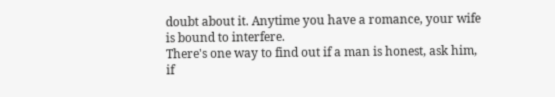doubt about it. Anytime you have a romance, your wife is bound to interfere.
There's one way to find out if a man is honest, ask him, if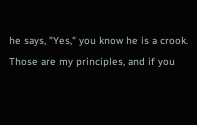he says, "Yes," you know he is a crook.
Those are my principles, and if you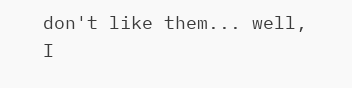don't like them... well, I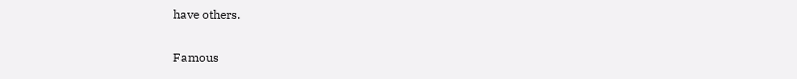have others.

Famous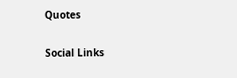Quotes

Social Links